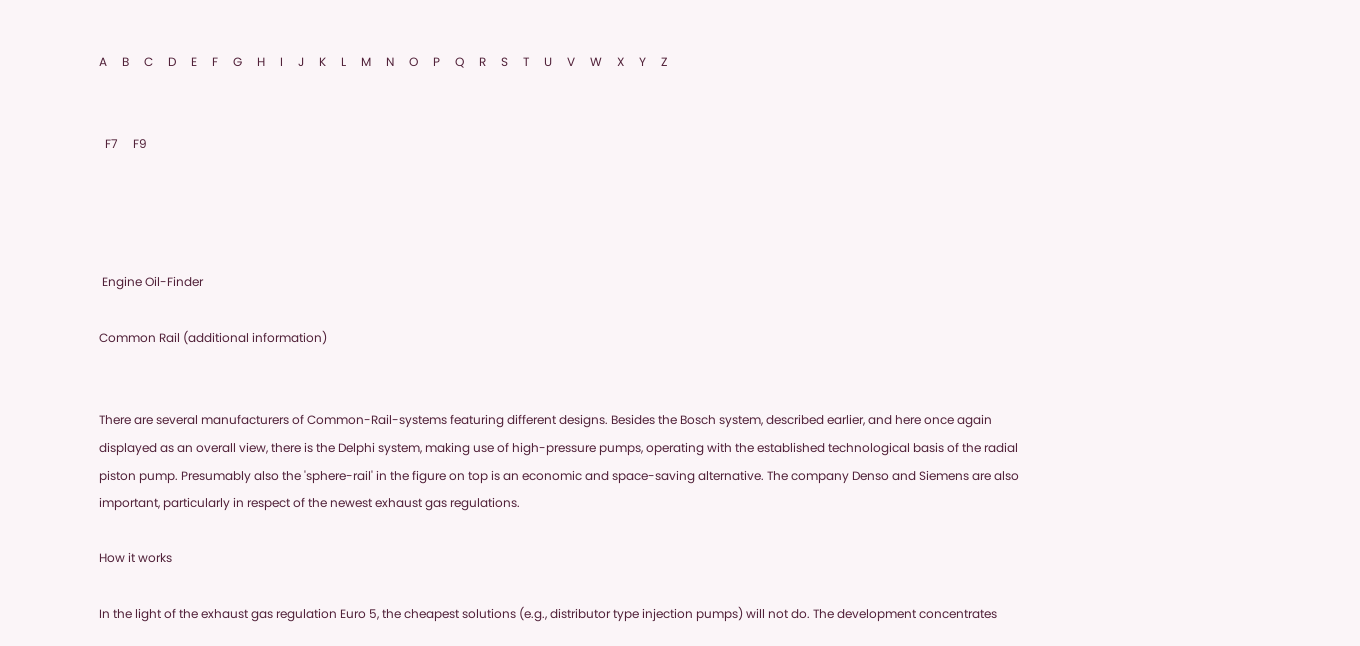A     B     C     D     E     F     G     H     I     J     K     L     M     N     O     P     Q     R     S     T     U     V     W     X     Y     Z


  F7     F9




 Engine Oil-Finder

Common Rail (additional information)


There are several manufacturers of Common-Rail-systems featuring different designs. Besides the Bosch system, described earlier, and here once again displayed as an overall view, there is the Delphi system, making use of high-pressure pumps, operating with the established technological basis of the radial piston pump. Presumably also the 'sphere-rail' in the figure on top is an economic and space-saving alternative. The company Denso and Siemens are also important, particularly in respect of the newest exhaust gas regulations.

How it works

In the light of the exhaust gas regulation Euro 5, the cheapest solutions (e.g., distributor type injection pumps) will not do. The development concentrates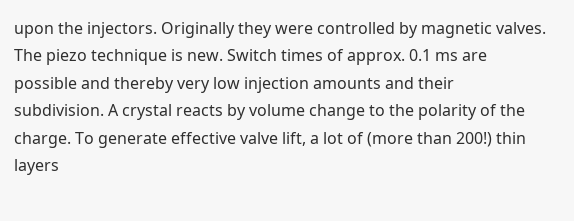upon the injectors. Originally they were controlled by magnetic valves. The piezo technique is new. Switch times of approx. 0.1 ms are possible and thereby very low injection amounts and their subdivision. A crystal reacts by volume change to the polarity of the charge. To generate effective valve lift, a lot of (more than 200!) thin layers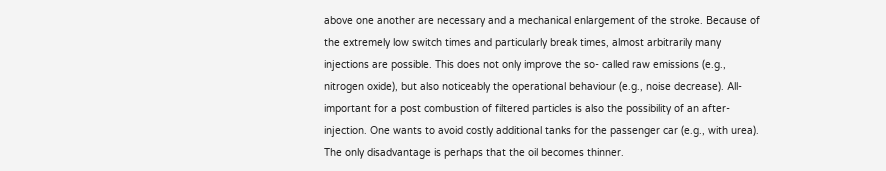above one another are necessary and a mechanical enlargement of the stroke. Because of the extremely low switch times and particularly break times, almost arbitrarily many injections are possible. This does not only improve the so- called raw emissions (e.g., nitrogen oxide), but also noticeably the operational behaviour (e.g., noise decrease). All-important for a post combustion of filtered particles is also the possibility of an after-injection. One wants to avoid costly additional tanks for the passenger car (e.g., with urea). The only disadvantage is perhaps that the oil becomes thinner.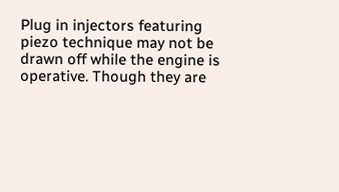Plug in injectors featuring piezo technique may not be drawn off while the engine is operative. Though they are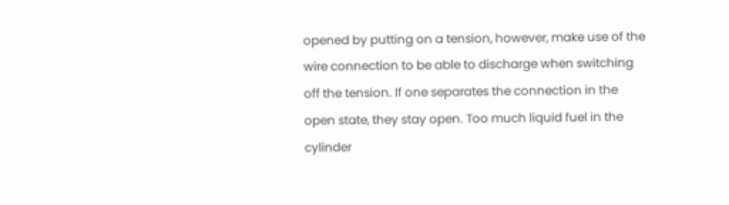opened by putting on a tension, however, make use of the wire connection to be able to discharge when switching off the tension. If one separates the connection in the open state, they stay open. Too much liquid fuel in the cylinder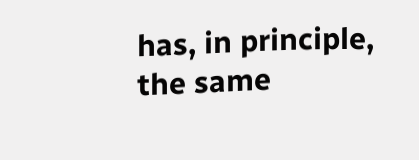has, in principle, the same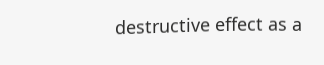destructive effect as a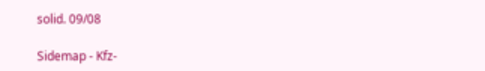solid. 09/08

Sidemap - Kfz-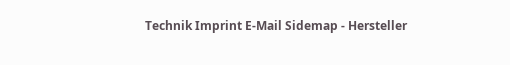Technik Imprint E-Mail Sidemap - Hersteller